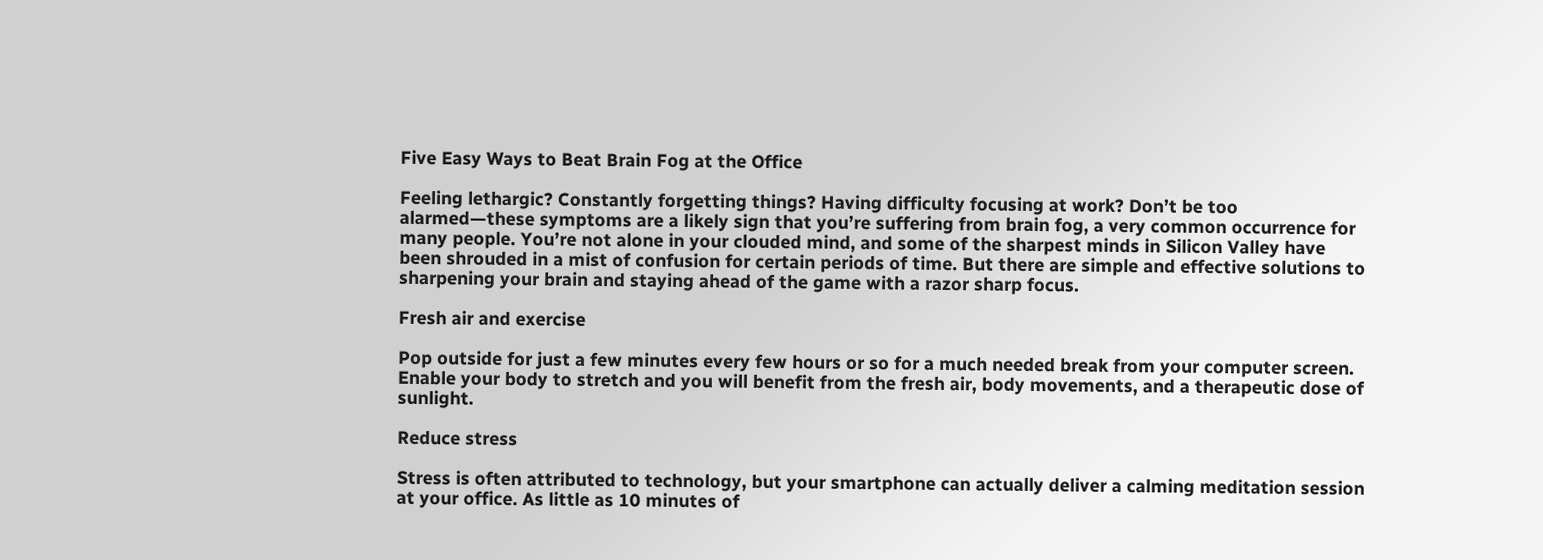Five Easy Ways to Beat Brain Fog at the Office

Feeling lethargic? Constantly forgetting things? Having difficulty focusing at work? Don’t be too alarmed—these symptoms are a likely sign that you’re suffering from brain fog, a very common occurrence for many people. You’re not alone in your clouded mind, and some of the sharpest minds in Silicon Valley have been shrouded in a mist of confusion for certain periods of time. But there are simple and effective solutions to sharpening your brain and staying ahead of the game with a razor sharp focus.

Fresh air and exercise

Pop outside for just a few minutes every few hours or so for a much needed break from your computer screen. Enable your body to stretch and you will benefit from the fresh air, body movements, and a therapeutic dose of sunlight.

Reduce stress

Stress is often attributed to technology, but your smartphone can actually deliver a calming meditation session at your office. As little as 10 minutes of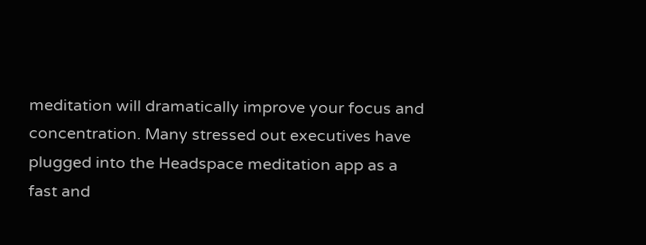meditation will dramatically improve your focus and concentration. Many stressed out executives have plugged into the Headspace meditation app as a fast and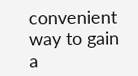convenient way to gain a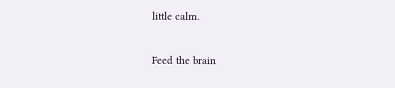little calm.

Feed the brain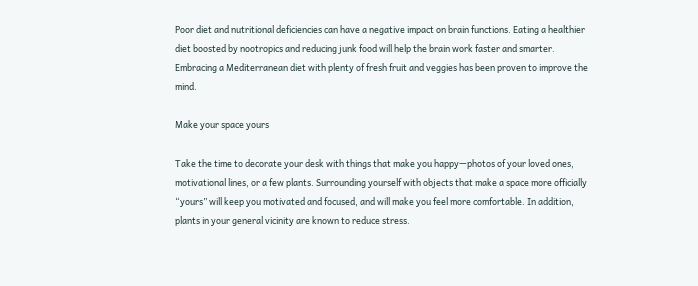Poor diet and nutritional deficiencies can have a negative impact on brain functions. Eating a healthier diet boosted by nootropics and reducing junk food will help the brain work faster and smarter. Embracing a Mediterranean diet with plenty of fresh fruit and veggies has been proven to improve the mind.

Make your space yours

Take the time to decorate your desk with things that make you happy—photos of your loved ones, motivational lines, or a few plants. Surrounding yourself with objects that make a space more officially “yours” will keep you motivated and focused, and will make you feel more comfortable. In addition, plants in your general vicinity are known to reduce stress.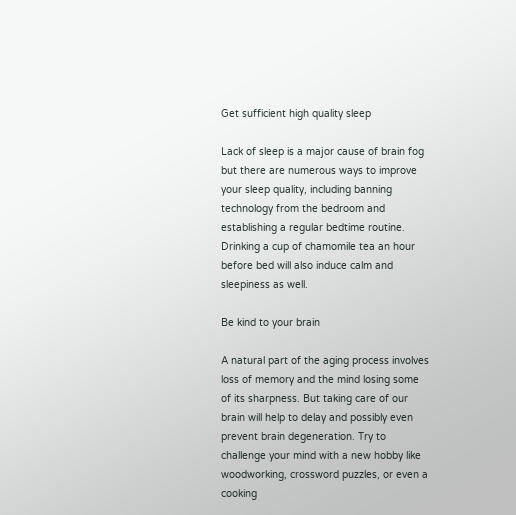Get sufficient high quality sleep

Lack of sleep is a major cause of brain fog but there are numerous ways to improve your sleep quality, including banning technology from the bedroom and establishing a regular bedtime routine. Drinking a cup of chamomile tea an hour before bed will also induce calm and sleepiness as well.

Be kind to your brain

A natural part of the aging process involves loss of memory and the mind losing some of its sharpness. But taking care of our brain will help to delay and possibly even prevent brain degeneration. Try to challenge your mind with a new hobby like woodworking, crossword puzzles, or even a cooking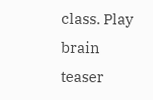class. Play brain teaser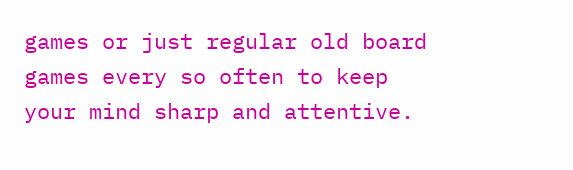games or just regular old board games every so often to keep your mind sharp and attentive.